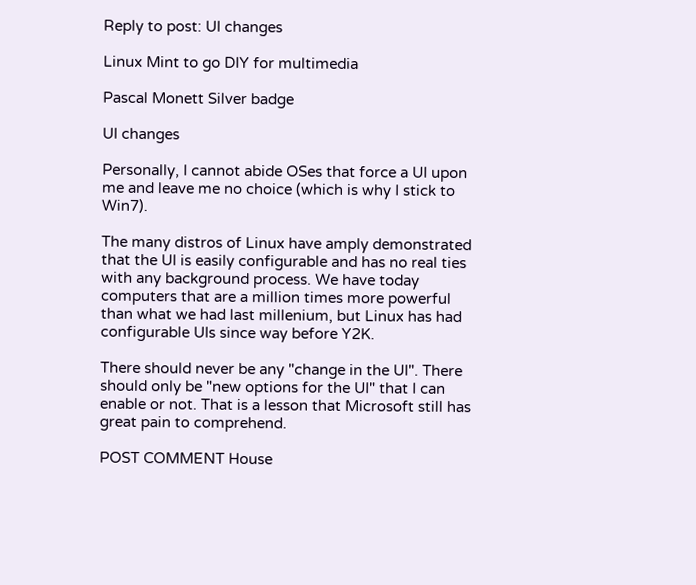Reply to post: UI changes

Linux Mint to go DIY for multimedia

Pascal Monett Silver badge

UI changes

Personally, I cannot abide OSes that force a UI upon me and leave me no choice (which is why I stick to Win7).

The many distros of Linux have amply demonstrated that the UI is easily configurable and has no real ties with any background process. We have today computers that are a million times more powerful than what we had last millenium, but Linux has had configurable UIs since way before Y2K.

There should never be any "change in the UI". There should only be "new options for the UI" that I can enable or not. That is a lesson that Microsoft still has great pain to comprehend.

POST COMMENT House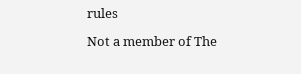rules

Not a member of The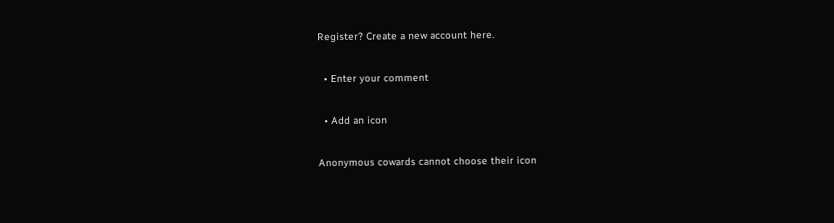Register? Create a new account here.

  • Enter your comment

  • Add an icon

Anonymous cowards cannot choose their icon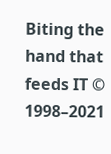Biting the hand that feeds IT © 1998–2021